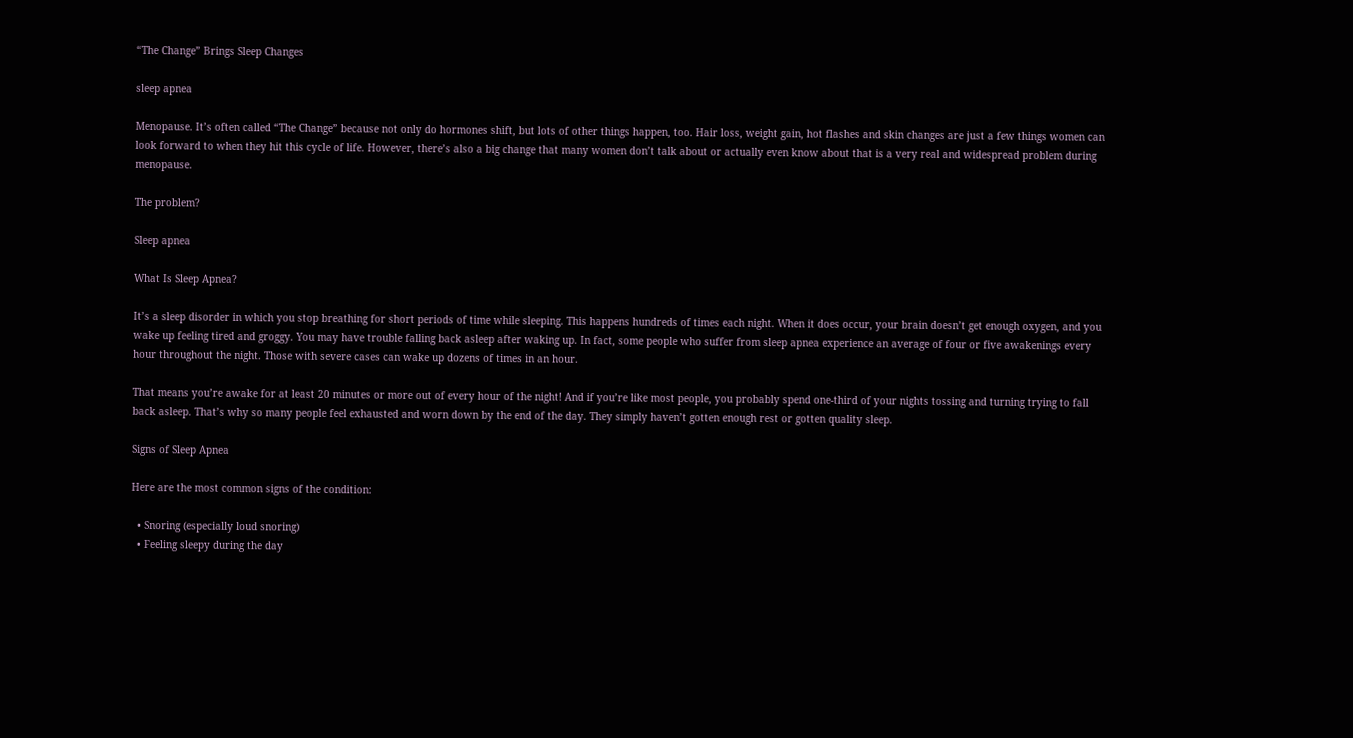“The Change” Brings Sleep Changes

sleep apnea

Menopause. It’s often called “The Change” because not only do hormones shift, but lots of other things happen, too. Hair loss, weight gain, hot flashes and skin changes are just a few things women can look forward to when they hit this cycle of life. However, there’s also a big change that many women don’t talk about or actually even know about that is a very real and widespread problem during menopause.

The problem?

Sleep apnea

What Is Sleep Apnea?

It’s a sleep disorder in which you stop breathing for short periods of time while sleeping. This happens hundreds of times each night. When it does occur, your brain doesn’t get enough oxygen, and you wake up feeling tired and groggy. You may have trouble falling back asleep after waking up. In fact, some people who suffer from sleep apnea experience an average of four or five awakenings every hour throughout the night. Those with severe cases can wake up dozens of times in an hour.

That means you’re awake for at least 20 minutes or more out of every hour of the night! And if you’re like most people, you probably spend one-third of your nights tossing and turning trying to fall back asleep. That’s why so many people feel exhausted and worn down by the end of the day. They simply haven’t gotten enough rest or gotten quality sleep.

Signs of Sleep Apnea

Here are the most common signs of the condition:

  • Snoring (especially loud snoring)
  • Feeling sleepy during the day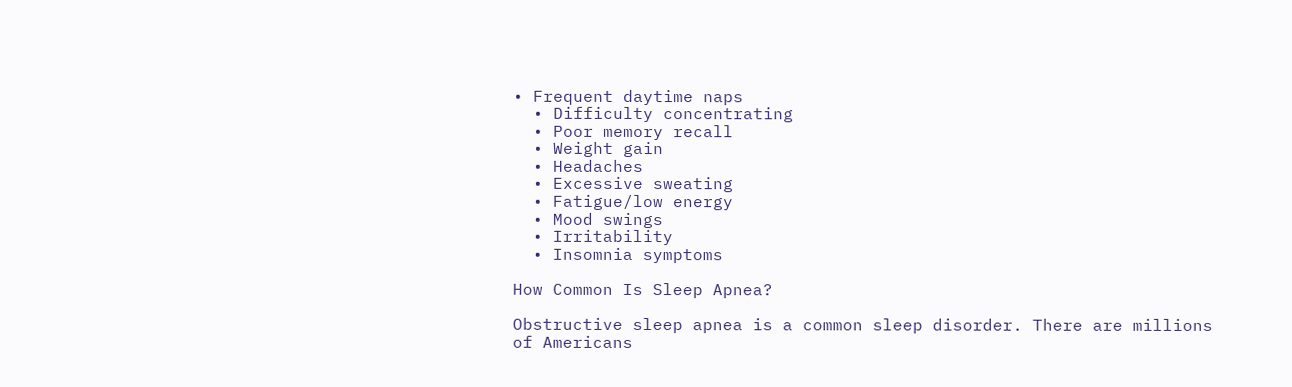• Frequent daytime naps
  • Difficulty concentrating
  • Poor memory recall
  • Weight gain
  • Headaches
  • Excessive sweating
  • Fatigue/low energy
  • Mood swings
  • Irritability
  • Insomnia symptoms

How Common Is Sleep Apnea?

Obstructive sleep apnea is a common sleep disorder. There are millions of Americans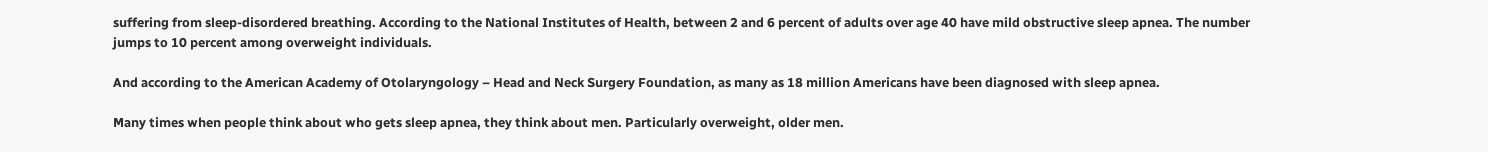suffering from sleep-disordered breathing. According to the National Institutes of Health, between 2 and 6 percent of adults over age 40 have mild obstructive sleep apnea. The number jumps to 10 percent among overweight individuals.

And according to the American Academy of Otolaryngology – Head and Neck Surgery Foundation, as many as 18 million Americans have been diagnosed with sleep apnea.

Many times when people think about who gets sleep apnea, they think about men. Particularly overweight, older men.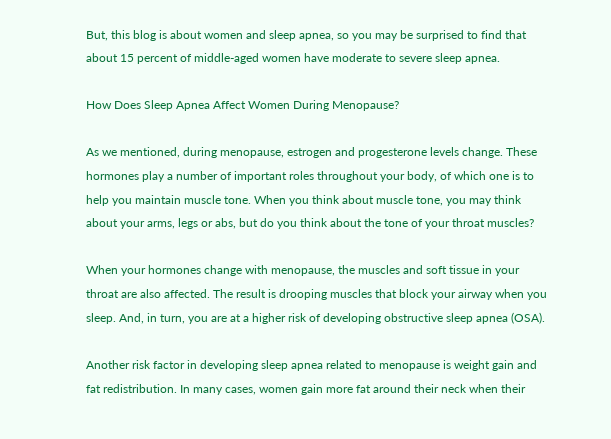But, this blog is about women and sleep apnea, so you may be surprised to find that about 15 percent of middle-aged women have moderate to severe sleep apnea.

How Does Sleep Apnea Affect Women During Menopause?

As we mentioned, during menopause, estrogen and progesterone levels change. These hormones play a number of important roles throughout your body, of which one is to help you maintain muscle tone. When you think about muscle tone, you may think about your arms, legs or abs, but do you think about the tone of your throat muscles?

When your hormones change with menopause, the muscles and soft tissue in your throat are also affected. The result is drooping muscles that block your airway when you sleep. And, in turn, you are at a higher risk of developing obstructive sleep apnea (OSA).

Another risk factor in developing sleep apnea related to menopause is weight gain and fat redistribution. In many cases, women gain more fat around their neck when their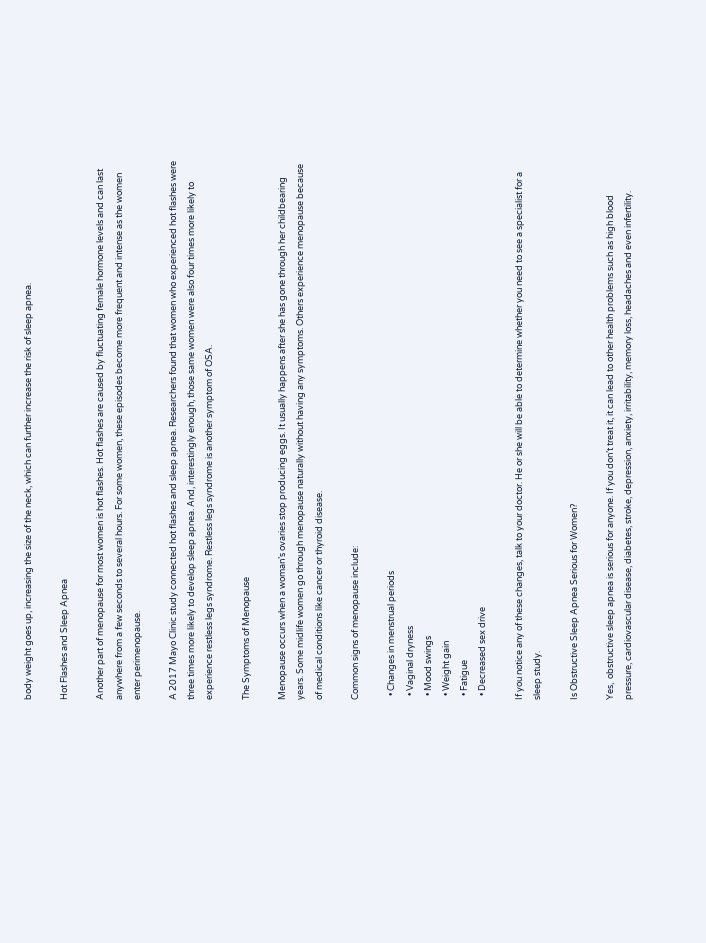body weight goes up, increasing the size of the neck, which can further increase the risk of sleep apnea.

Hot Flashes and Sleep Apnea

Another part of menopause for most women is hot flashes. Hot flashes are caused by fluctuating female hormone levels and can last anywhere from a few seconds to several hours. For some women, these episodes become more frequent and intense as the women enter perimenopause.

A 2017 Mayo Clinic study connected hot flashes and sleep apnea. Researchers found that women who experienced hot flashes were three times more likely to develop sleep apnea. And, interestingly enough, those same women were also four times more likely to experience restless legs syndrome. Restless legs syndrome is another symptom of OSA.

The Symptoms of Menopause

Menopause occurs when a woman’s ovaries stop producing eggs. It usually happens after she has gone through her childbearing years. Some midlife women go through menopause naturally without having any symptoms. Others experience menopause because of medical conditions like cancer or thyroid disease.

Common signs of menopause include:

  • Changes in menstrual periods
  • Vaginal dryness
  • Mood swings
  • Weight gain
  • Fatigue
  • Decreased sex drive

If you notice any of these changes, talk to your doctor. He or she will be able to determine whether you need to see a specialist for a sleep study.

Is Obstructive Sleep Apnea Serious for Women?

Yes,  obstructive sleep apnea is serious for anyone. If you don’t treat it, it can lead to other health problems such as high blood pressure, cardiovascular disease, diabetes, stroke, depression, anxiety, irritability, memory loss, headaches and even infertility.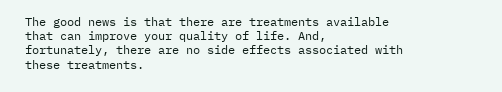The good news is that there are treatments available that can improve your quality of life. And, fortunately, there are no side effects associated with these treatments.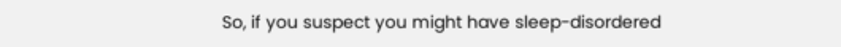So, if you suspect you might have sleep-disordered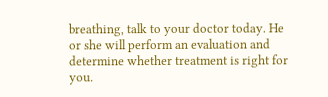breathing, talk to your doctor today. He or she will perform an evaluation and determine whether treatment is right for you.